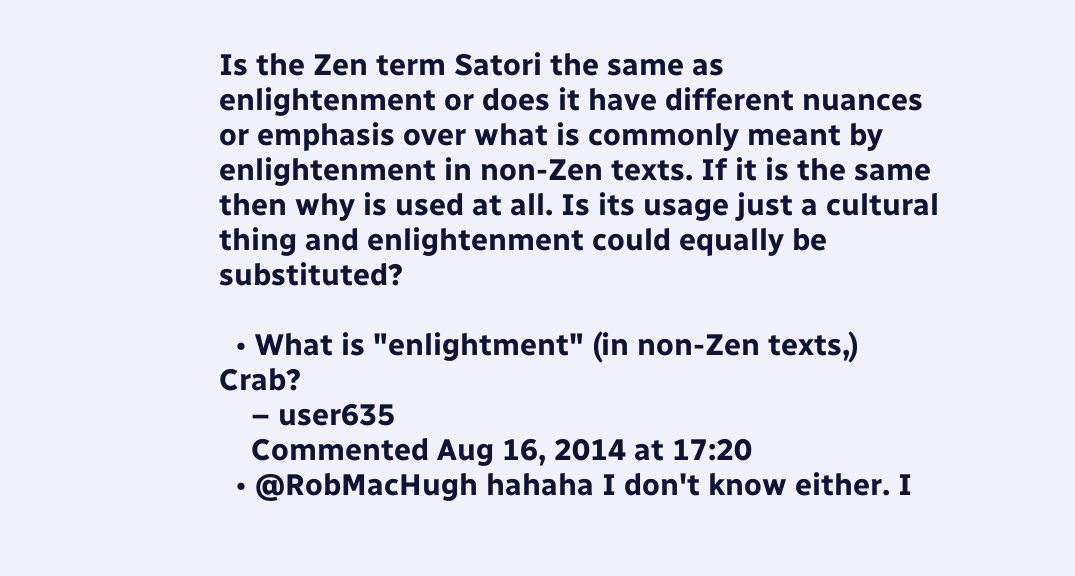Is the Zen term Satori the same as enlightenment or does it have different nuances or emphasis over what is commonly meant by enlightenment in non-Zen texts. If it is the same then why is used at all. Is its usage just a cultural thing and enlightenment could equally be substituted?

  • What is "enlightment" (in non-Zen texts,) Crab?
    – user635
    Commented Aug 16, 2014 at 17:20
  • @RobMacHugh hahaha I don't know either. I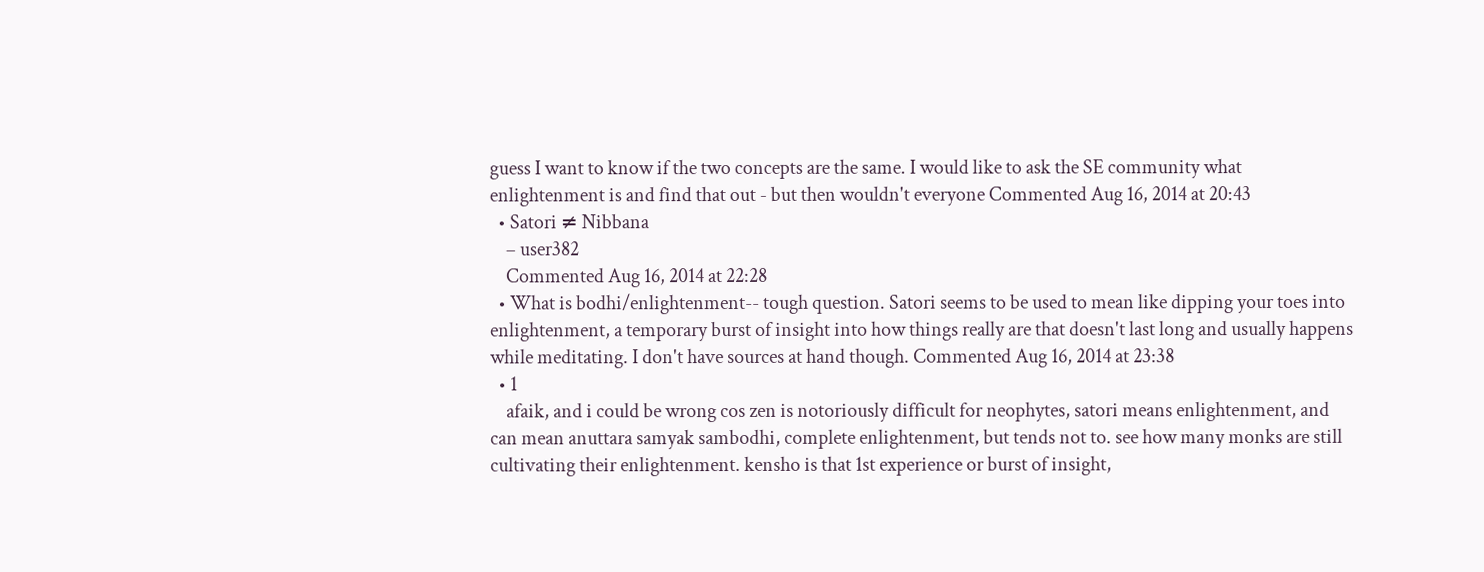guess I want to know if the two concepts are the same. I would like to ask the SE community what enlightenment is and find that out - but then wouldn't everyone Commented Aug 16, 2014 at 20:43
  • Satori ≠ Nibbana
    – user382
    Commented Aug 16, 2014 at 22:28
  • What is bodhi/enlightenment-- tough question. Satori seems to be used to mean like dipping your toes into enlightenment, a temporary burst of insight into how things really are that doesn't last long and usually happens while meditating. I don't have sources at hand though. Commented Aug 16, 2014 at 23:38
  • 1
    afaik, and i could be wrong cos zen is notoriously difficult for neophytes, satori means enlightenment, and can mean anuttara samyak sambodhi, complete enlightenment, but tends not to. see how many monks are still cultivating their enlightenment. kensho is that 1st experience or burst of insight,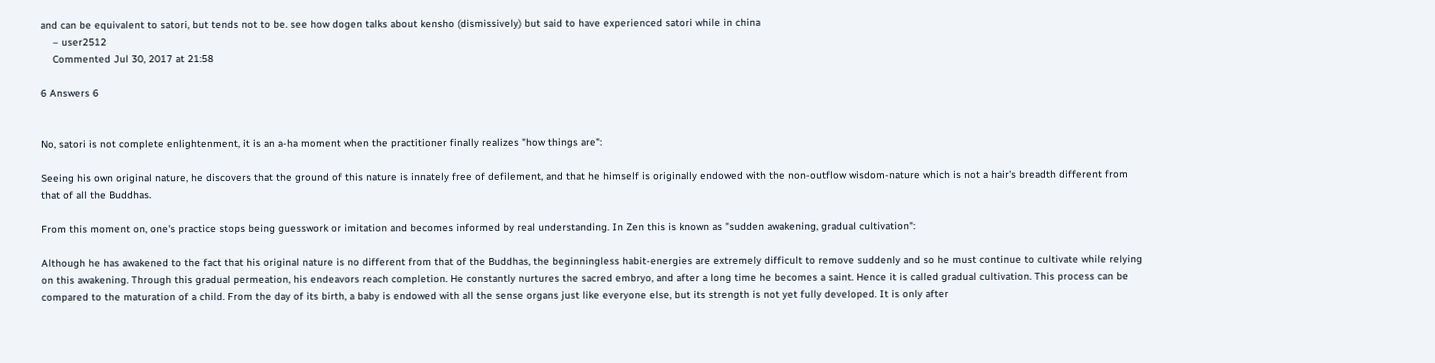and can be equivalent to satori, but tends not to be. see how dogen talks about kensho (dismissively) but said to have experienced satori while in china
    – user2512
    Commented Jul 30, 2017 at 21:58

6 Answers 6


No, satori is not complete enlightenment, it is an a-ha moment when the practitioner finally realizes "how things are":

Seeing his own original nature, he discovers that the ground of this nature is innately free of defilement, and that he himself is originally endowed with the non‐outflow wisdom‐nature which is not a hair's breadth different from that of all the Buddhas.

From this moment on, one's practice stops being guesswork or imitation and becomes informed by real understanding. In Zen this is known as "sudden awakening, gradual cultivation":

Although he has awakened to the fact that his original nature is no different from that of the Buddhas, the beginningless habit‐energies are extremely difficult to remove suddenly and so he must continue to cultivate while relying on this awakening. Through this gradual permeation, his endeavors reach completion. He constantly nurtures the sacred embryo, and after a long time he becomes a saint. Hence it is called gradual cultivation. This process can be compared to the maturation of a child. From the day of its birth, a baby is endowed with all the sense organs just like everyone else, but its strength is not yet fully developed. It is only after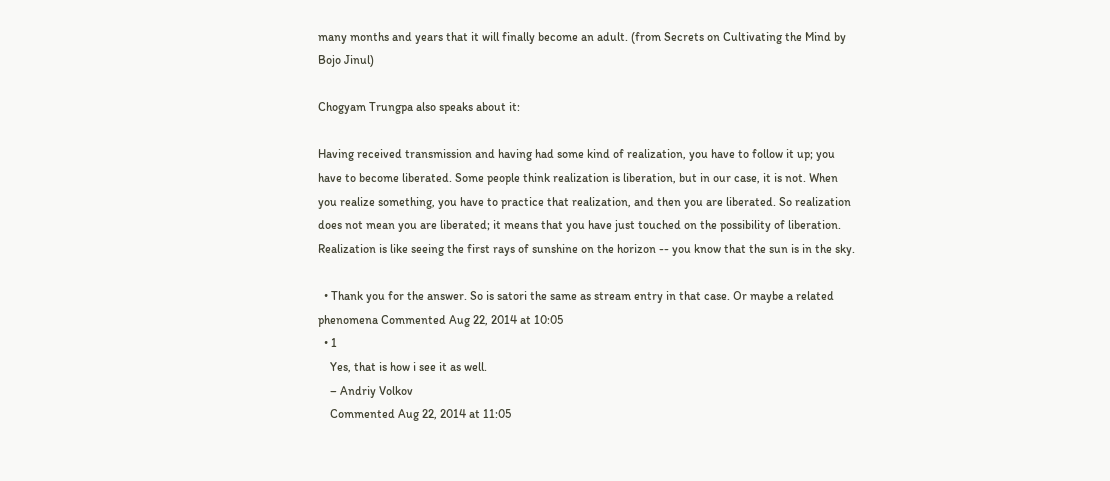many months and years that it will finally become an adult. (from Secrets on Cultivating the Mind by Bojo Jinul)

Chogyam Trungpa also speaks about it:

Having received transmission and having had some kind of realization, you have to follow it up; you have to become liberated. Some people think realization is liberation, but in our case, it is not. When you realize something, you have to practice that realization, and then you are liberated. So realization does not mean you are liberated; it means that you have just touched on the possibility of liberation. Realization is like seeing the first rays of sunshine on the horizon -- you know that the sun is in the sky.

  • Thank you for the answer. So is satori the same as stream entry in that case. Or maybe a related phenomena Commented Aug 22, 2014 at 10:05
  • 1
    Yes, that is how i see it as well.
    – Andriy Volkov
    Commented Aug 22, 2014 at 11:05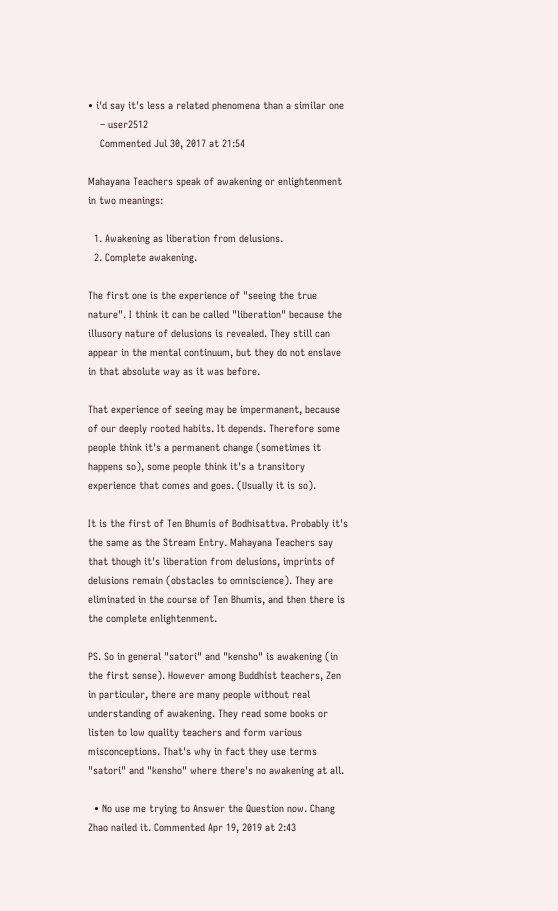• i'd say it's less a related phenomena than a similar one
    – user2512
    Commented Jul 30, 2017 at 21:54

Mahayana Teachers speak of awakening or enlightenment in two meanings:

  1. Awakening as liberation from delusions.
  2. Complete awakening.

The first one is the experience of "seeing the true nature". I think it can be called "liberation" because the illusory nature of delusions is revealed. They still can appear in the mental continuum, but they do not enslave in that absolute way as it was before.

That experience of seeing may be impermanent, because of our deeply rooted habits. It depends. Therefore some people think it's a permanent change (sometimes it happens so), some people think it's a transitory experience that comes and goes. (Usually it is so).

It is the first of Ten Bhumis of Bodhisattva. Probably it's the same as the Stream Entry. Mahayana Teachers say that though it's liberation from delusions, imprints of delusions remain (obstacles to omniscience). They are eliminated in the course of Ten Bhumis, and then there is the complete enlightenment.

PS. So in general "satori" and "kensho" is awakening (in the first sense). However among Buddhist teachers, Zen in particular, there are many people without real understanding of awakening. They read some books or listen to low quality teachers and form various misconceptions. That's why in fact they use terms "satori" and "kensho" where there's no awakening at all.

  • No use me trying to Answer the Question now. Chang Zhao nailed it. Commented Apr 19, 2019 at 2:43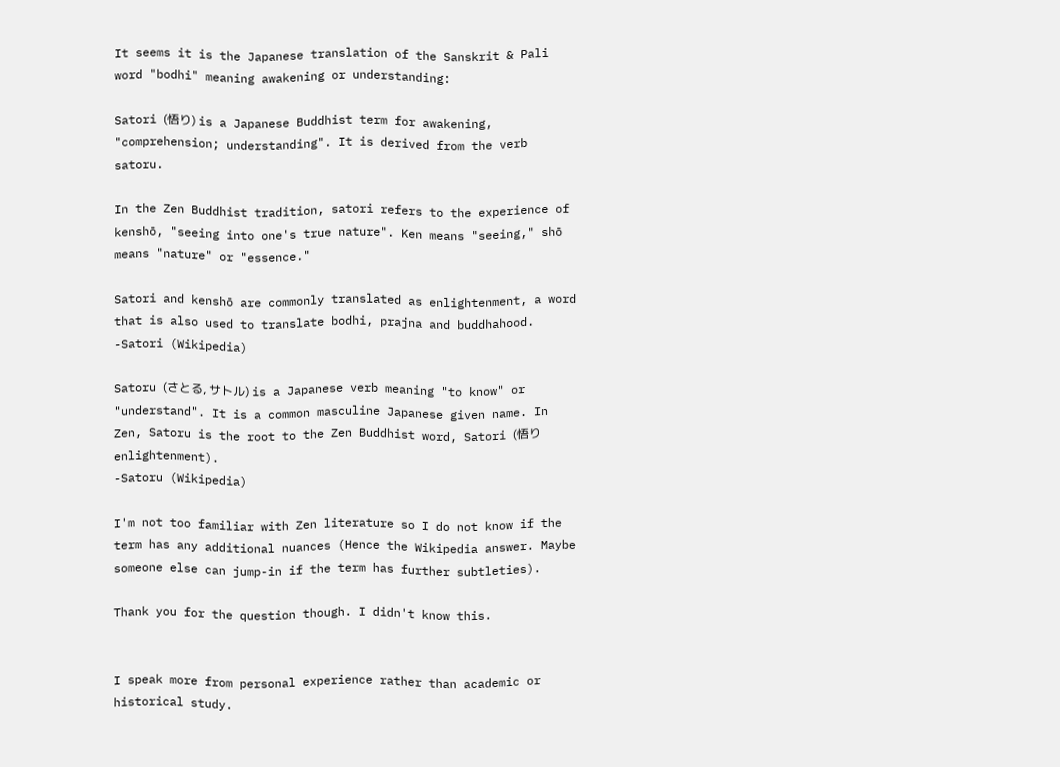It seems it is the Japanese translation of the Sanskrit & Pali word "bodhi" meaning awakening or understanding:

Satori (悟り) is a Japanese Buddhist term for awakening, "comprehension; understanding". It is derived from the verb satoru.

In the Zen Buddhist tradition, satori refers to the experience of kenshō, "seeing into one's true nature". Ken means "seeing," shō means "nature" or "essence."

Satori and kenshō are commonly translated as enlightenment, a word that is also used to translate bodhi, prajna and buddhahood.
-Satori (Wikipedia)

Satoru (さとる, サトル) is a Japanese verb meaning "to know" or "understand". It is a common masculine Japanese given name. In Zen, Satoru is the root to the Zen Buddhist word, Satori (悟り enlightenment).
-Satoru (Wikipedia)

I'm not too familiar with Zen literature so I do not know if the term has any additional nuances (Hence the Wikipedia answer. Maybe someone else can jump-in if the term has further subtleties).

Thank you for the question though. I didn't know this.


I speak more from personal experience rather than academic or historical study.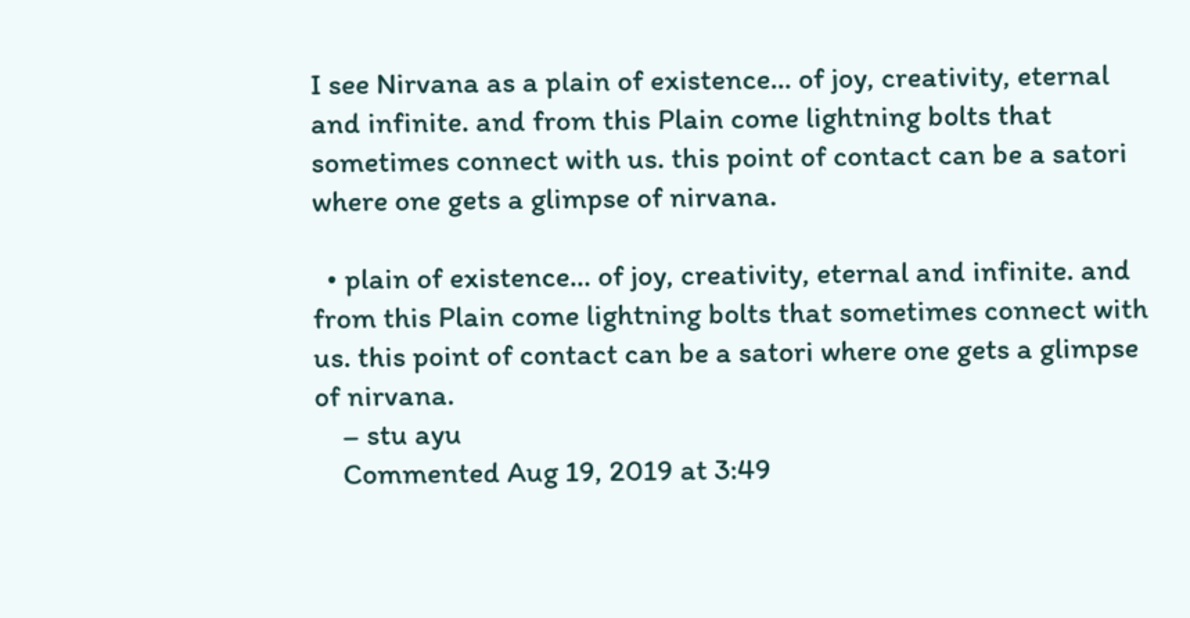I see Nirvana as a plain of existence... of joy, creativity, eternal and infinite. and from this Plain come lightning bolts that sometimes connect with us. this point of contact can be a satori where one gets a glimpse of nirvana.

  • plain of existence... of joy, creativity, eternal and infinite. and from this Plain come lightning bolts that sometimes connect with us. this point of contact can be a satori where one gets a glimpse of nirvana.
    – stu ayu
    Commented Aug 19, 2019 at 3:49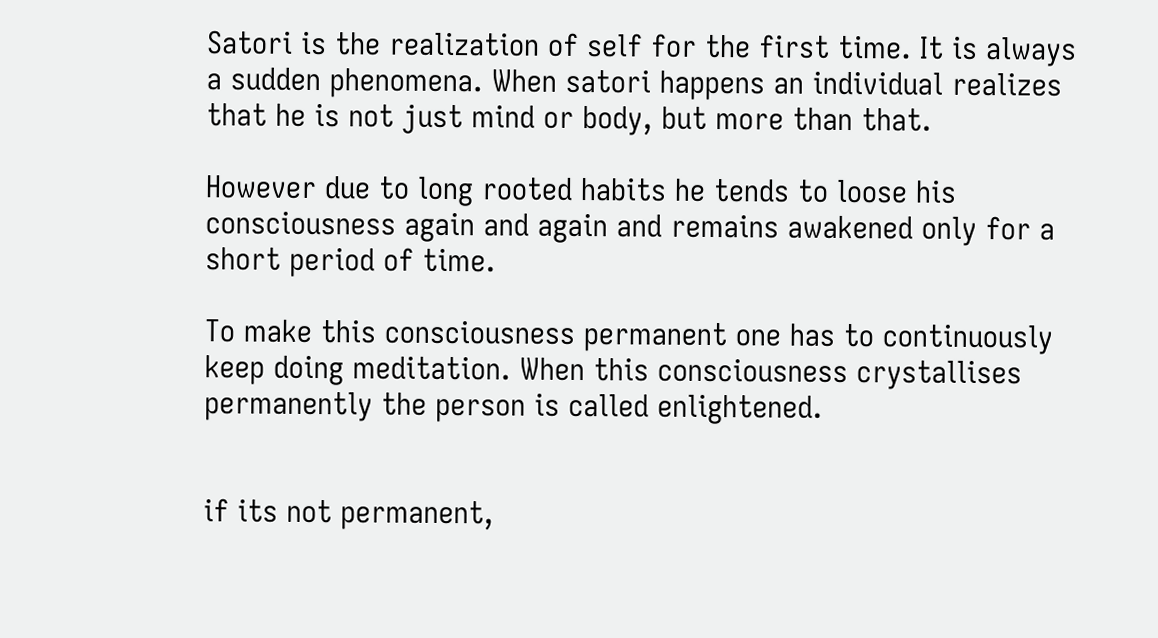Satori is the realization of self for the first time. It is always a sudden phenomena. When satori happens an individual realizes that he is not just mind or body, but more than that.

However due to long rooted habits he tends to loose his consciousness again and again and remains awakened only for a short period of time.

To make this consciousness permanent one has to continuously keep doing meditation. When this consciousness crystallises permanently the person is called enlightened.


if its not permanent,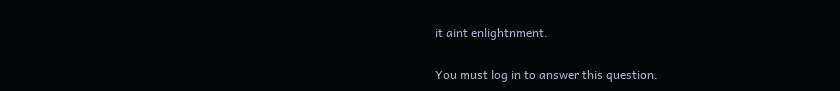it aint enlightnment.

You must log in to answer this question.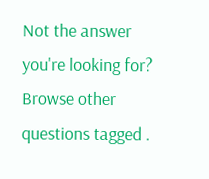Not the answer you're looking for? Browse other questions tagged .